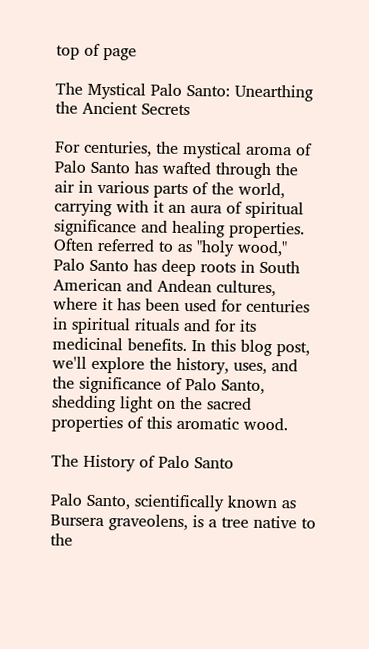top of page

The Mystical Palo Santo: Unearthing the Ancient Secrets

For centuries, the mystical aroma of Palo Santo has wafted through the air in various parts of the world, carrying with it an aura of spiritual significance and healing properties. Often referred to as "holy wood," Palo Santo has deep roots in South American and Andean cultures, where it has been used for centuries in spiritual rituals and for its medicinal benefits. In this blog post, we'll explore the history, uses, and the significance of Palo Santo, shedding light on the sacred properties of this aromatic wood.

The History of Palo Santo

Palo Santo, scientifically known as Bursera graveolens, is a tree native to the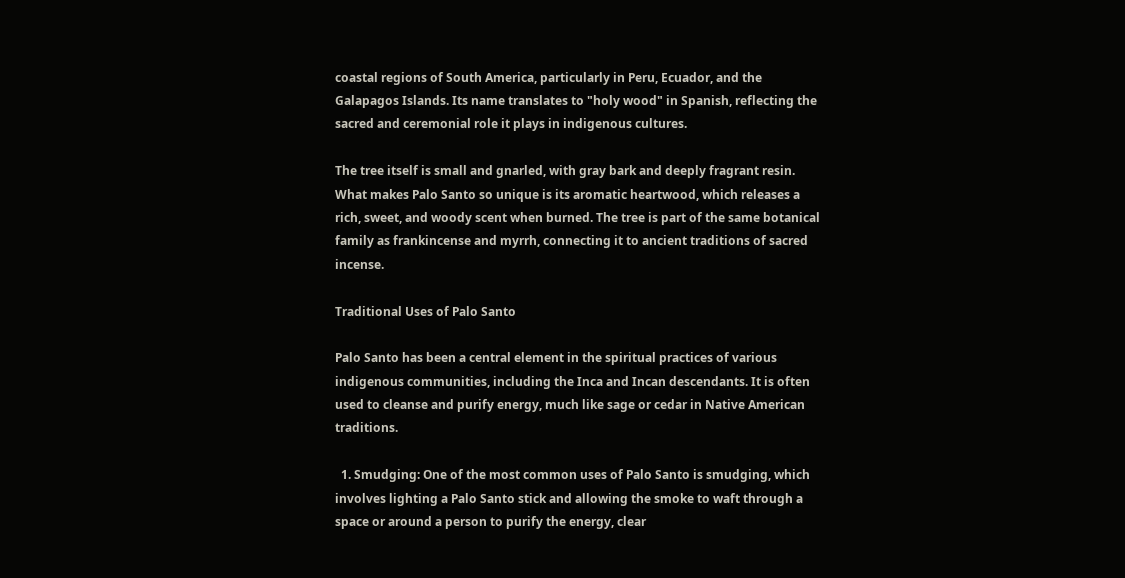coastal regions of South America, particularly in Peru, Ecuador, and the Galapagos Islands. Its name translates to "holy wood" in Spanish, reflecting the sacred and ceremonial role it plays in indigenous cultures.

The tree itself is small and gnarled, with gray bark and deeply fragrant resin. What makes Palo Santo so unique is its aromatic heartwood, which releases a rich, sweet, and woody scent when burned. The tree is part of the same botanical family as frankincense and myrrh, connecting it to ancient traditions of sacred incense.

Traditional Uses of Palo Santo

Palo Santo has been a central element in the spiritual practices of various indigenous communities, including the Inca and Incan descendants. It is often used to cleanse and purify energy, much like sage or cedar in Native American traditions.

  1. Smudging: One of the most common uses of Palo Santo is smudging, which involves lighting a Palo Santo stick and allowing the smoke to waft through a space or around a person to purify the energy, clear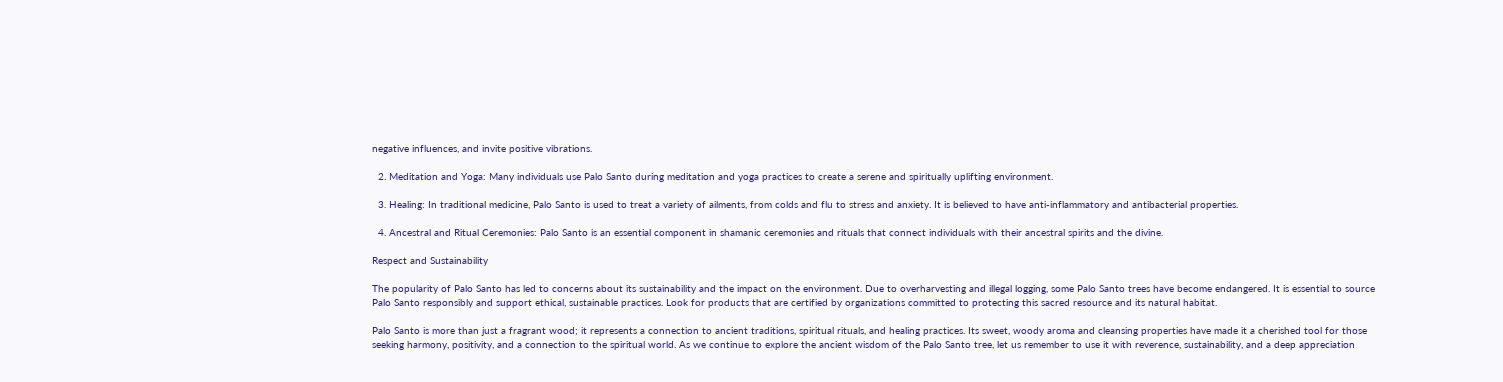negative influences, and invite positive vibrations.

  2. Meditation and Yoga: Many individuals use Palo Santo during meditation and yoga practices to create a serene and spiritually uplifting environment.

  3. Healing: In traditional medicine, Palo Santo is used to treat a variety of ailments, from colds and flu to stress and anxiety. It is believed to have anti-inflammatory and antibacterial properties.

  4. Ancestral and Ritual Ceremonies: Palo Santo is an essential component in shamanic ceremonies and rituals that connect individuals with their ancestral spirits and the divine.

Respect and Sustainability

The popularity of Palo Santo has led to concerns about its sustainability and the impact on the environment. Due to overharvesting and illegal logging, some Palo Santo trees have become endangered. It is essential to source Palo Santo responsibly and support ethical, sustainable practices. Look for products that are certified by organizations committed to protecting this sacred resource and its natural habitat.

Palo Santo is more than just a fragrant wood; it represents a connection to ancient traditions, spiritual rituals, and healing practices. Its sweet, woody aroma and cleansing properties have made it a cherished tool for those seeking harmony, positivity, and a connection to the spiritual world. As we continue to explore the ancient wisdom of the Palo Santo tree, let us remember to use it with reverence, sustainability, and a deep appreciation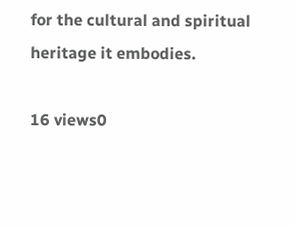for the cultural and spiritual heritage it embodies.

16 views0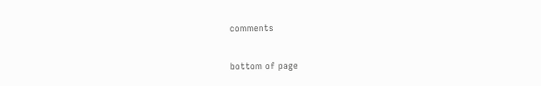comments


bottom of page